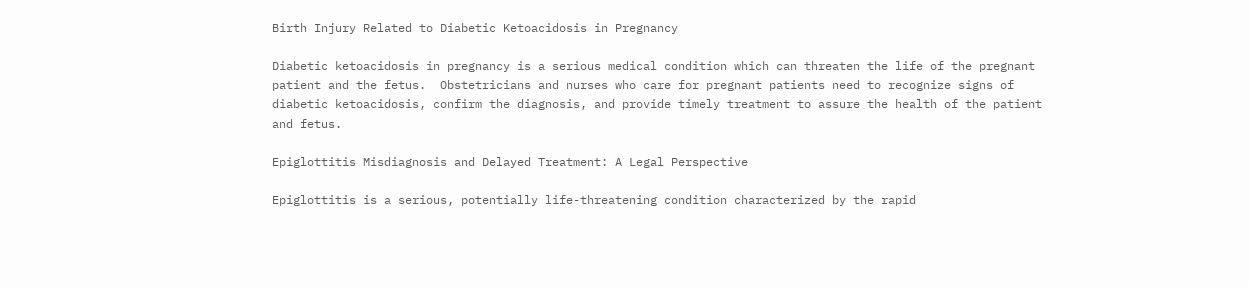Birth Injury Related to Diabetic Ketoacidosis in Pregnancy

Diabetic ketoacidosis in pregnancy is a serious medical condition which can threaten the life of the pregnant patient and the fetus.  Obstetricians and nurses who care for pregnant patients need to recognize signs of diabetic ketoacidosis, confirm the diagnosis, and provide timely treatment to assure the health of the patient and fetus.

Epiglottitis Misdiagnosis and Delayed Treatment: A Legal Perspective

Epiglottitis is a serious, potentially life-threatening condition characterized by the rapid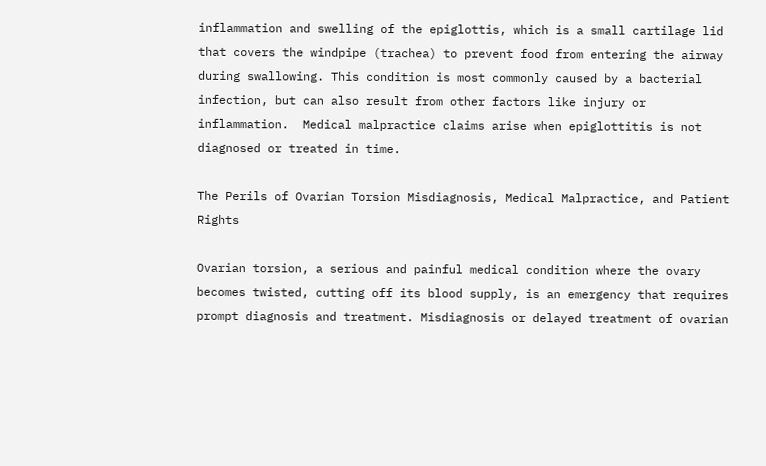inflammation and swelling of the epiglottis, which is a small cartilage lid that covers the windpipe (trachea) to prevent food from entering the airway during swallowing. This condition is most commonly caused by a bacterial infection, but can also result from other factors like injury or inflammation.  Medical malpractice claims arise when epiglottitis is not diagnosed or treated in time.

The Perils of Ovarian Torsion Misdiagnosis, Medical Malpractice, and Patient Rights

Ovarian torsion, a serious and painful medical condition where the ovary becomes twisted, cutting off its blood supply, is an emergency that requires prompt diagnosis and treatment. Misdiagnosis or delayed treatment of ovarian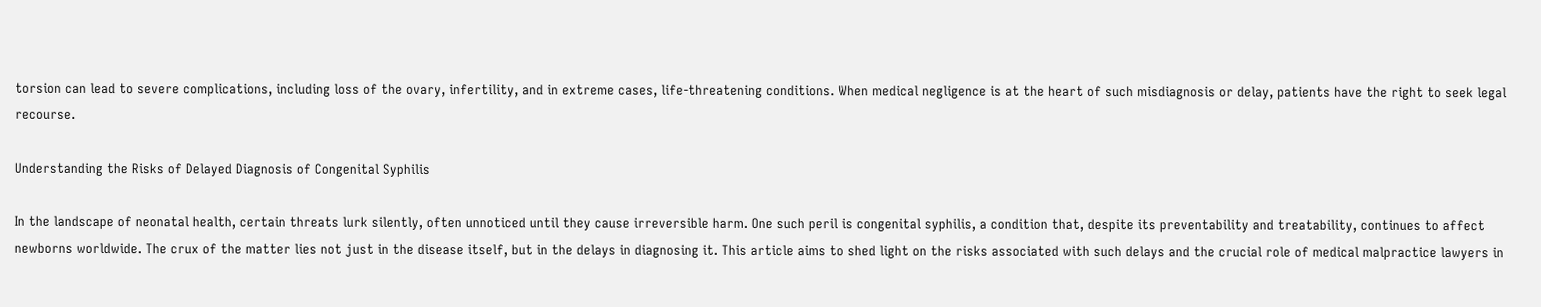torsion can lead to severe complications, including loss of the ovary, infertility, and in extreme cases, life-threatening conditions. When medical negligence is at the heart of such misdiagnosis or delay, patients have the right to seek legal recourse.

Understanding the Risks of Delayed Diagnosis of Congenital Syphilis

In the landscape of neonatal health, certain threats lurk silently, often unnoticed until they cause irreversible harm. One such peril is congenital syphilis, a condition that, despite its preventability and treatability, continues to affect newborns worldwide. The crux of the matter lies not just in the disease itself, but in the delays in diagnosing it. This article aims to shed light on the risks associated with such delays and the crucial role of medical malpractice lawyers in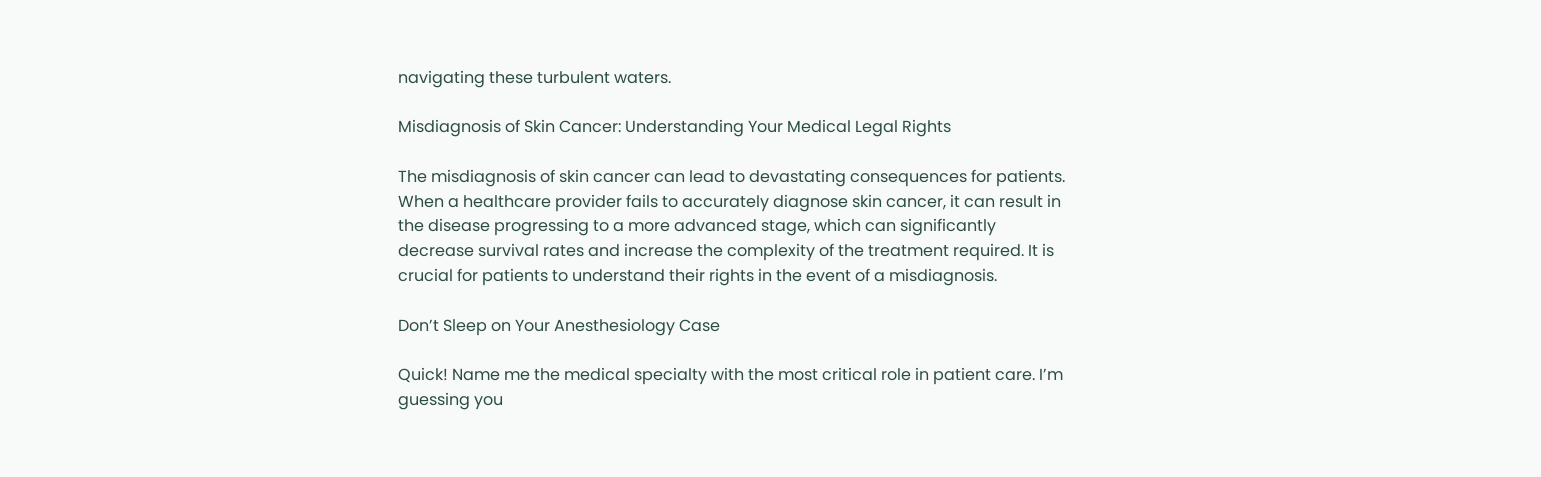navigating these turbulent waters.

Misdiagnosis of Skin Cancer: Understanding Your Medical Legal Rights

The misdiagnosis of skin cancer can lead to devastating consequences for patients. When a healthcare provider fails to accurately diagnose skin cancer, it can result in the disease progressing to a more advanced stage, which can significantly decrease survival rates and increase the complexity of the treatment required. It is crucial for patients to understand their rights in the event of a misdiagnosis.

Don’t Sleep on Your Anesthesiology Case

Quick! Name me the medical specialty with the most critical role in patient care. I’m guessing you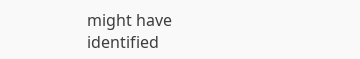might have identified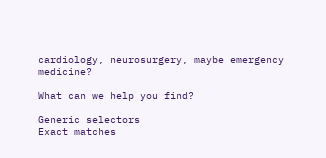cardiology, neurosurgery, maybe emergency medicine?

What can we help you find?

Generic selectors
Exact matches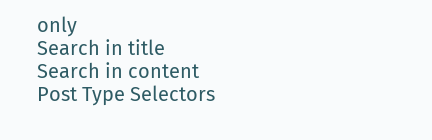only
Search in title
Search in content
Post Type Selectors